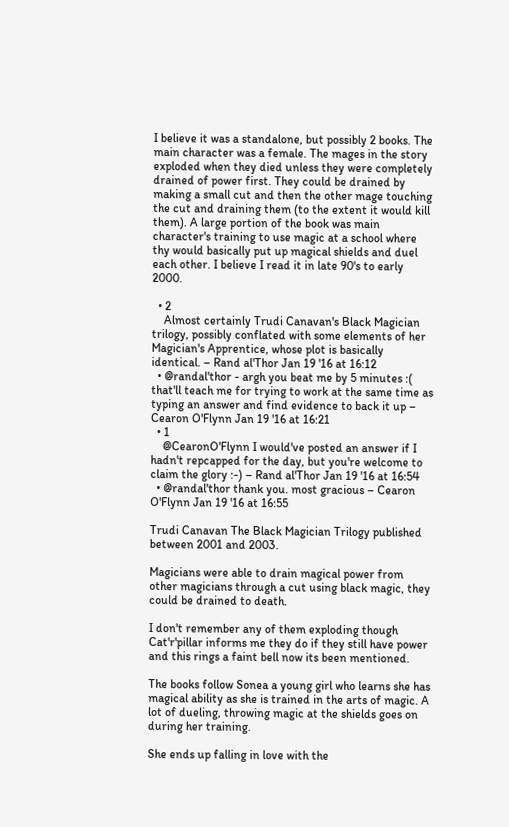I believe it was a standalone, but possibly 2 books. The main character was a female. The mages in the story exploded when they died unless they were completely drained of power first. They could be drained by making a small cut and then the other mage touching the cut and draining them (to the extent it would kill them). A large portion of the book was main character's training to use magic at a school where thy would basically put up magical shields and duel each other. I believe I read it in late 90's to early 2000.

  • 2
    Almost certainly Trudi Canavan's Black Magician trilogy, possibly conflated with some elements of her Magician's Apprentice, whose plot is basically identical. – Rand al'Thor Jan 19 '16 at 16:12
  • @randal'thor - argh you beat me by 5 minutes :( that'll teach me for trying to work at the same time as typing an answer and find evidence to back it up – Cearon O'Flynn Jan 19 '16 at 16:21
  • 1
    @CearonO'Flynn I would've posted an answer if I hadn't repcapped for the day, but you're welcome to claim the glory :-) – Rand al'Thor Jan 19 '16 at 16:54
  • @randal'thor thank you. most gracious – Cearon O'Flynn Jan 19 '16 at 16:55

Trudi Canavan The Black Magician Trilogy published between 2001 and 2003.

Magicians were able to drain magical power from other magicians through a cut using black magic, they could be drained to death.

I don't remember any of them exploding though Cat'r'pillar informs me they do if they still have power and this rings a faint bell now its been mentioned.

The books follow Sonea a young girl who learns she has magical ability as she is trained in the arts of magic. A lot of dueling, throwing magic at the shields goes on during her training.

She ends up falling in love with the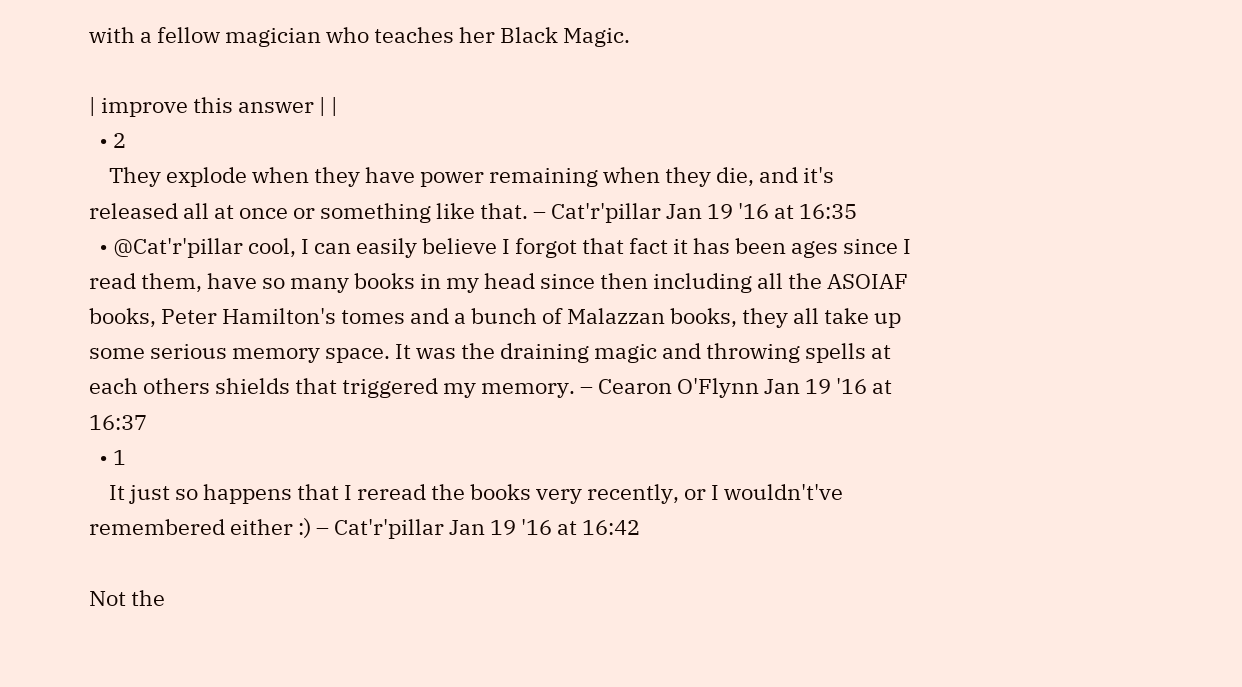with a fellow magician who teaches her Black Magic.

| improve this answer | |
  • 2
    They explode when they have power remaining when they die, and it's released all at once or something like that. – Cat'r'pillar Jan 19 '16 at 16:35
  • @Cat'r'pillar cool, I can easily believe I forgot that fact it has been ages since I read them, have so many books in my head since then including all the ASOIAF books, Peter Hamilton's tomes and a bunch of Malazzan books, they all take up some serious memory space. It was the draining magic and throwing spells at each others shields that triggered my memory. – Cearon O'Flynn Jan 19 '16 at 16:37
  • 1
    It just so happens that I reread the books very recently, or I wouldn't've remembered either :) – Cat'r'pillar Jan 19 '16 at 16:42

Not the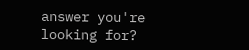answer you're looking for?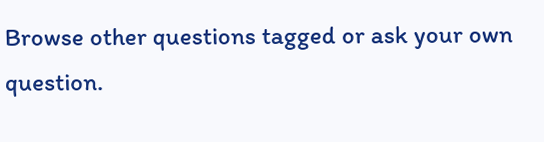Browse other questions tagged or ask your own question.